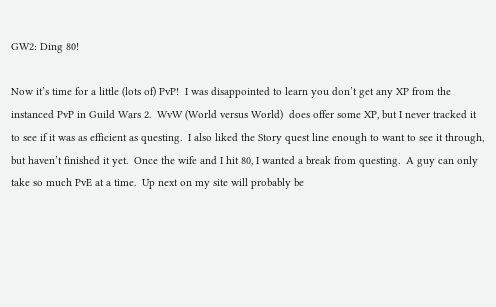GW2: Ding 80!

Now it’s time for a little (lots of) PvP!  I was disappointed to learn you don’t get any XP from the instanced PvP in Guild Wars 2.  WvW (World versus World)  does offer some XP, but I never tracked it to see if it was as efficient as questing.  I also liked the Story quest line enough to want to see it through, but haven’t finished it yet.  Once the wife and I hit 80, I wanted a break from questing.  A guy can only take so much PvE at a time.  Up next on my site will probably be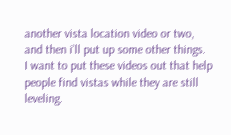another vista location video or two, and then i’ll put up some other things.  I want to put these videos out that help people find vistas while they are still leveling.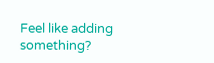Feel like adding something?